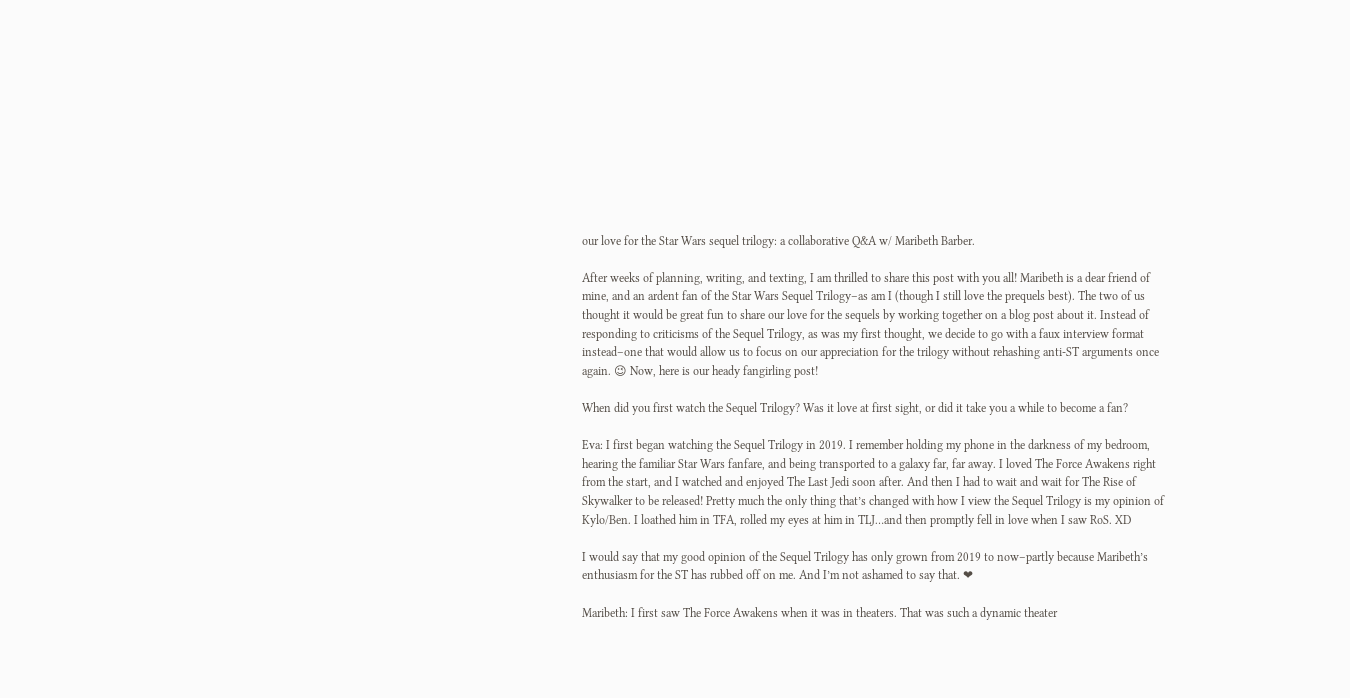our love for the Star Wars sequel trilogy: a collaborative Q&A w/ Maribeth Barber.

After weeks of planning, writing, and texting, I am thrilled to share this post with you all! Maribeth is a dear friend of mine, and an ardent fan of the Star Wars Sequel Trilogy–as am I (though I still love the prequels best). The two of us thought it would be great fun to share our love for the sequels by working together on a blog post about it. Instead of responding to criticisms of the Sequel Trilogy, as was my first thought, we decide to go with a faux interview format instead–one that would allow us to focus on our appreciation for the trilogy without rehashing anti-ST arguments once again. 😉 Now, here is our heady fangirling post!

When did you first watch the Sequel Trilogy? Was it love at first sight, or did it take you a while to become a fan?

Eva: I first began watching the Sequel Trilogy in 2019. I remember holding my phone in the darkness of my bedroom, hearing the familiar Star Wars fanfare, and being transported to a galaxy far, far away. I loved The Force Awakens right from the start, and I watched and enjoyed The Last Jedi soon after. And then I had to wait and wait for The Rise of Skywalker to be released! Pretty much the only thing that’s changed with how I view the Sequel Trilogy is my opinion of Kylo/Ben. I loathed him in TFA, rolled my eyes at him in TLJ…and then promptly fell in love when I saw RoS. XD

I would say that my good opinion of the Sequel Trilogy has only grown from 2019 to now–partly because Maribeth’s enthusiasm for the ST has rubbed off on me. And I’m not ashamed to say that. ❤

Maribeth: I first saw The Force Awakens when it was in theaters. That was such a dynamic theater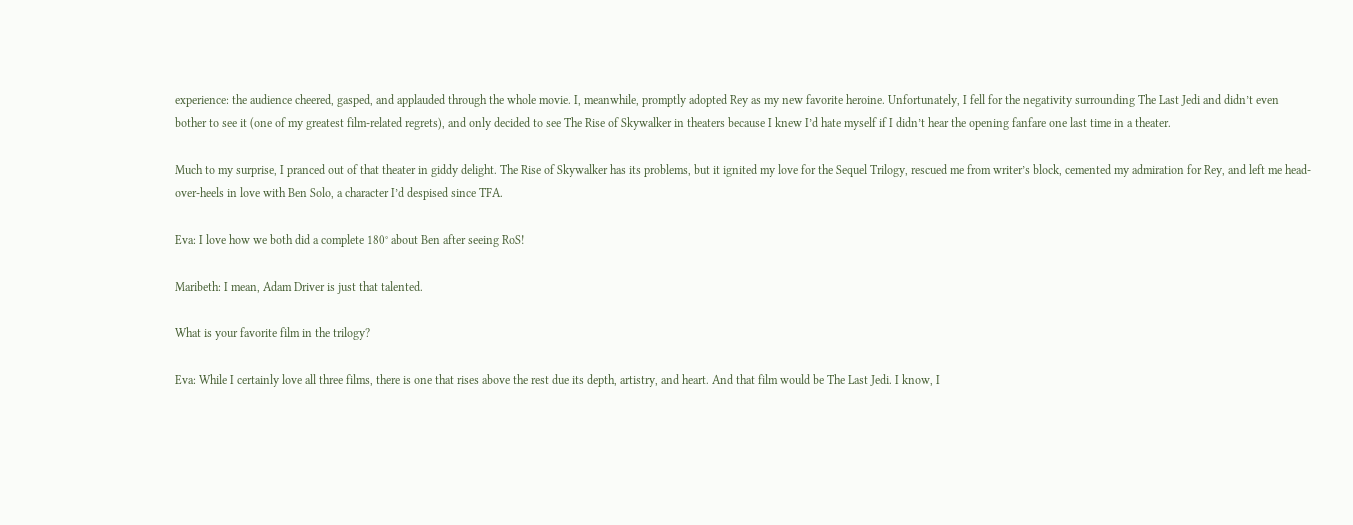experience: the audience cheered, gasped, and applauded through the whole movie. I, meanwhile, promptly adopted Rey as my new favorite heroine. Unfortunately, I fell for the negativity surrounding The Last Jedi and didn’t even bother to see it (one of my greatest film-related regrets), and only decided to see The Rise of Skywalker in theaters because I knew I’d hate myself if I didn’t hear the opening fanfare one last time in a theater.

Much to my surprise, I pranced out of that theater in giddy delight. The Rise of Skywalker has its problems, but it ignited my love for the Sequel Trilogy, rescued me from writer’s block, cemented my admiration for Rey, and left me head-over-heels in love with Ben Solo, a character I’d despised since TFA.

Eva: I love how we both did a complete 180° about Ben after seeing RoS!

Maribeth: I mean, Adam Driver is just that talented.

What is your favorite film in the trilogy?

Eva: While I certainly love all three films, there is one that rises above the rest due its depth, artistry, and heart. And that film would be The Last Jedi. I know, I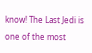know! The Last Jedi is one of the most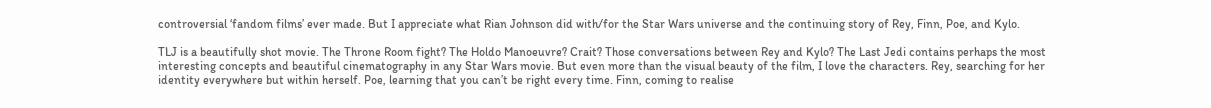controversial ‘fandom films’ ever made. But I appreciate what Rian Johnson did with/for the Star Wars universe and the continuing story of Rey, Finn, Poe, and Kylo.

TLJ is a beautifully shot movie. The Throne Room fight? The Holdo Manoeuvre? Crait? Those conversations between Rey and Kylo? The Last Jedi contains perhaps the most interesting concepts and beautiful cinematography in any Star Wars movie. But even more than the visual beauty of the film, I love the characters. Rey, searching for her identity everywhere but within herself. Poe, learning that you can’t be right every time. Finn, coming to realise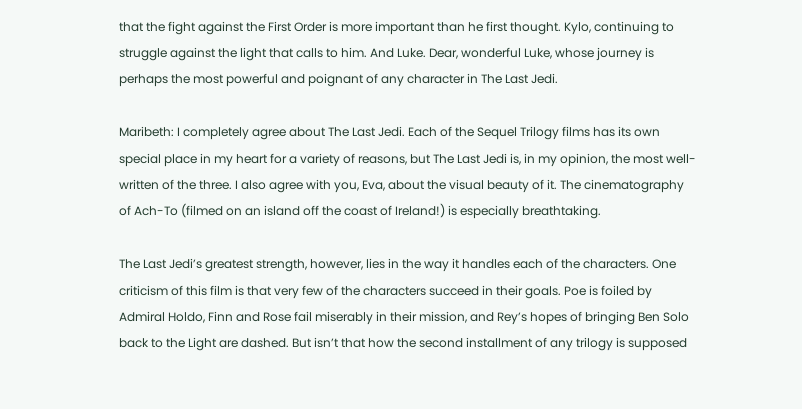that the fight against the First Order is more important than he first thought. Kylo, continuing to struggle against the light that calls to him. And Luke. Dear, wonderful Luke, whose journey is perhaps the most powerful and poignant of any character in The Last Jedi.

Maribeth: I completely agree about The Last Jedi. Each of the Sequel Trilogy films has its own special place in my heart for a variety of reasons, but The Last Jedi is, in my opinion, the most well-written of the three. I also agree with you, Eva, about the visual beauty of it. The cinematography of Ach-To (filmed on an island off the coast of Ireland!) is especially breathtaking.

The Last Jedi’s greatest strength, however, lies in the way it handles each of the characters. One criticism of this film is that very few of the characters succeed in their goals. Poe is foiled by Admiral Holdo, Finn and Rose fail miserably in their mission, and Rey’s hopes of bringing Ben Solo back to the Light are dashed. But isn’t that how the second installment of any trilogy is supposed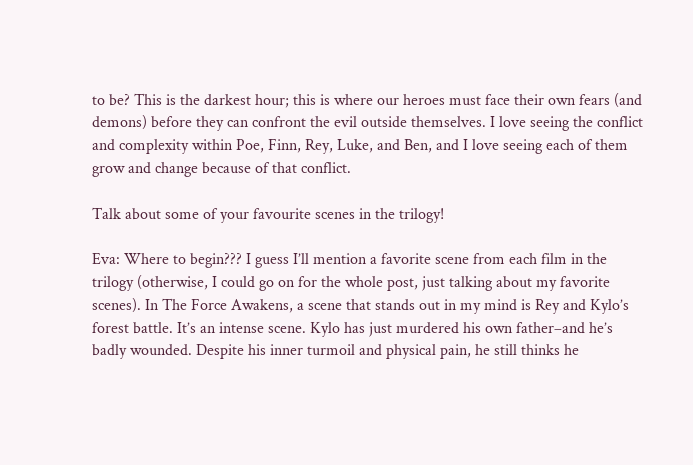to be? This is the darkest hour; this is where our heroes must face their own fears (and demons) before they can confront the evil outside themselves. I love seeing the conflict and complexity within Poe, Finn, Rey, Luke, and Ben, and I love seeing each of them grow and change because of that conflict.

Talk about some of your favourite scenes in the trilogy!

Eva: Where to begin??? I guess I’ll mention a favorite scene from each film in the trilogy (otherwise, I could go on for the whole post, just talking about my favorite scenes). In The Force Awakens, a scene that stands out in my mind is Rey and Kylo’s forest battle. It’s an intense scene. Kylo has just murdered his own father–and he’s badly wounded. Despite his inner turmoil and physical pain, he still thinks he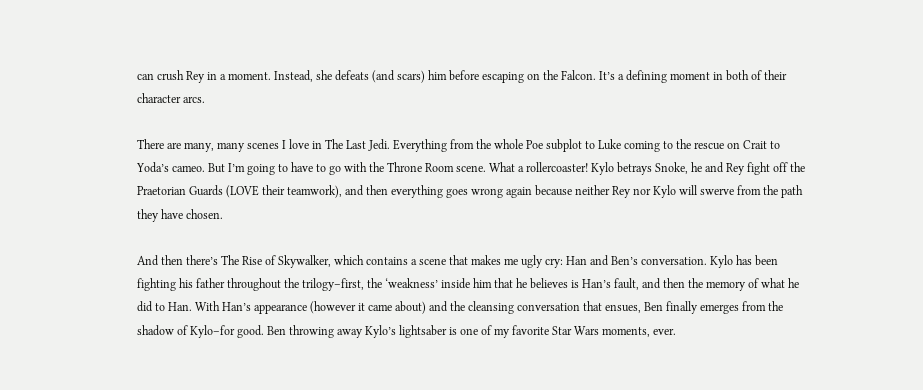can crush Rey in a moment. Instead, she defeats (and scars) him before escaping on the Falcon. It’s a defining moment in both of their character arcs.

There are many, many scenes I love in The Last Jedi. Everything from the whole Poe subplot to Luke coming to the rescue on Crait to Yoda’s cameo. But I’m going to have to go with the Throne Room scene. What a rollercoaster! Kylo betrays Snoke, he and Rey fight off the Praetorian Guards (LOVE their teamwork), and then everything goes wrong again because neither Rey nor Kylo will swerve from the path they have chosen.

And then there’s The Rise of Skywalker, which contains a scene that makes me ugly cry: Han and Ben’s conversation. Kylo has been fighting his father throughout the trilogy–first, the ‘weakness’ inside him that he believes is Han’s fault, and then the memory of what he did to Han. With Han’s appearance (however it came about) and the cleansing conversation that ensues, Ben finally emerges from the shadow of Kylo–for good. Ben throwing away Kylo’s lightsaber is one of my favorite Star Wars moments, ever.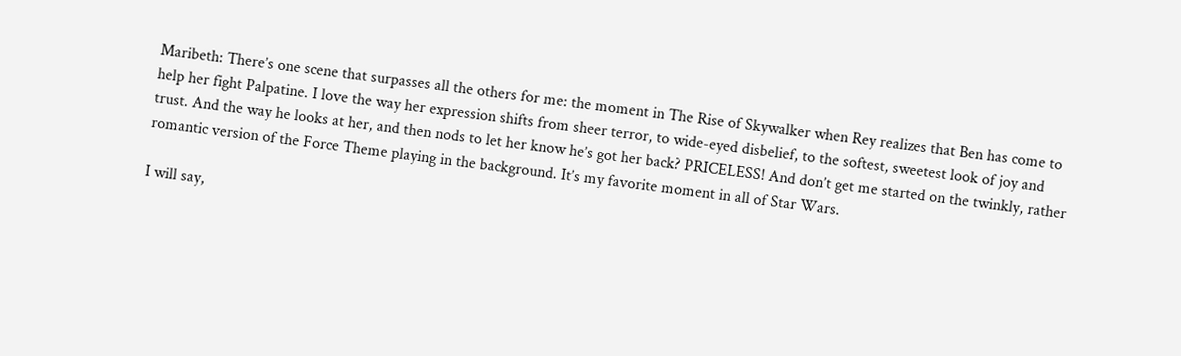Maribeth: There’s one scene that surpasses all the others for me: the moment in The Rise of Skywalker when Rey realizes that Ben has come to help her fight Palpatine. I love the way her expression shifts from sheer terror, to wide-eyed disbelief, to the softest, sweetest look of joy and trust. And the way he looks at her, and then nods to let her know he’s got her back? PRICELESS! And don’t get me started on the twinkly, rather romantic version of the Force Theme playing in the background. It’s my favorite moment in all of Star Wars.

I will say,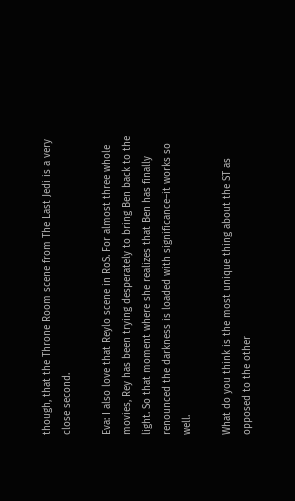though, that the Throne Room scene from The Last Jedi is a very close second.

Eva: I also love that Reylo scene in RoS. For almost three whole movies, Rey has been trying desperately to bring Ben back to the light. So that moment where she realizes that Ben has finally renounced the darkness is loaded with significance–it works so well.

What do you think is the most unique thing about the ST as opposed to the other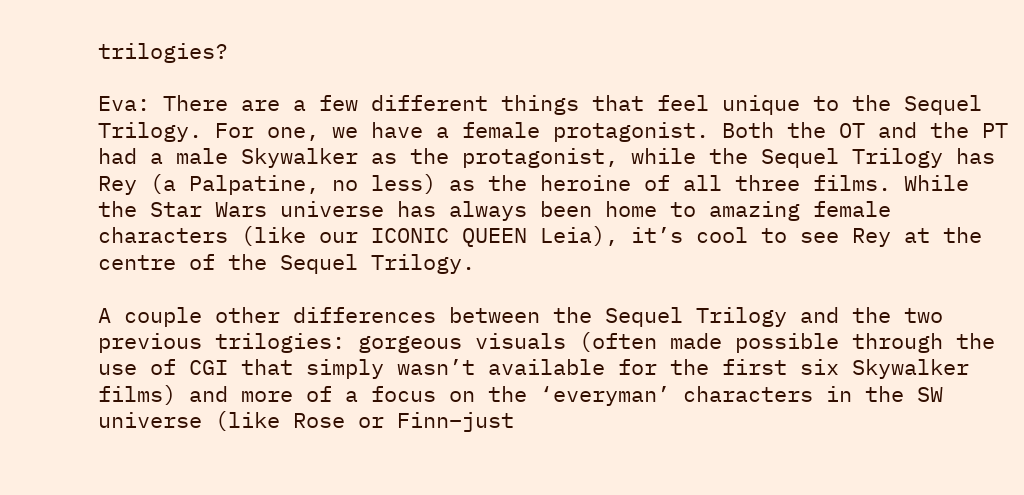trilogies?

Eva: There are a few different things that feel unique to the Sequel Trilogy. For one, we have a female protagonist. Both the OT and the PT had a male Skywalker as the protagonist, while the Sequel Trilogy has Rey (a Palpatine, no less) as the heroine of all three films. While the Star Wars universe has always been home to amazing female characters (like our ICONIC QUEEN Leia), it’s cool to see Rey at the centre of the Sequel Trilogy.

A couple other differences between the Sequel Trilogy and the two previous trilogies: gorgeous visuals (often made possible through the use of CGI that simply wasn’t available for the first six Skywalker films) and more of a focus on the ‘everyman’ characters in the SW universe (like Rose or Finn–just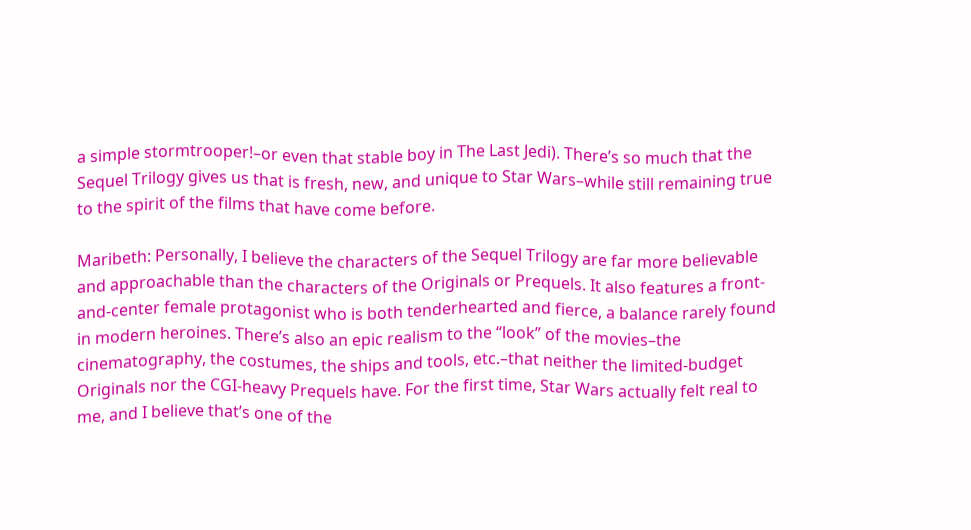a simple stormtrooper!–or even that stable boy in The Last Jedi). There’s so much that the Sequel Trilogy gives us that is fresh, new, and unique to Star Wars–while still remaining true to the spirit of the films that have come before.

Maribeth: Personally, I believe the characters of the Sequel Trilogy are far more believable and approachable than the characters of the Originals or Prequels. It also features a front-and-center female protagonist who is both tenderhearted and fierce, a balance rarely found in modern heroines. There’s also an epic realism to the “look” of the movies–the cinematography, the costumes, the ships and tools, etc.–that neither the limited-budget Originals nor the CGI-heavy Prequels have. For the first time, Star Wars actually felt real to me, and I believe that’s one of the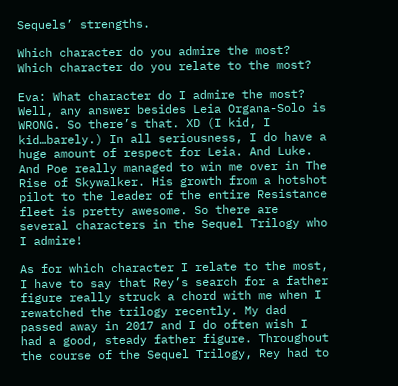Sequels’ strengths.

Which character do you admire the most? Which character do you relate to the most?

Eva: What character do I admire the most? Well, any answer besides Leia Organa-Solo is WRONG. So there’s that. XD (I kid, I kid…barely.) In all seriousness, I do have a huge amount of respect for Leia. And Luke. And Poe really managed to win me over in The Rise of Skywalker. His growth from a hotshot pilot to the leader of the entire Resistance fleet is pretty awesome. So there are several characters in the Sequel Trilogy who I admire!

As for which character I relate to the most, I have to say that Rey’s search for a father figure really struck a chord with me when I rewatched the trilogy recently. My dad passed away in 2017 and I do often wish I had a good, steady father figure. Throughout the course of the Sequel Trilogy, Rey had to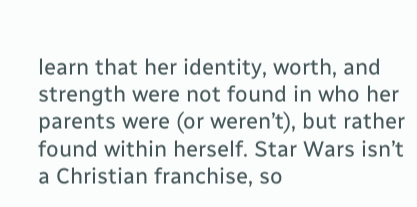learn that her identity, worth, and strength were not found in who her parents were (or weren’t), but rather found within herself. Star Wars isn’t a Christian franchise, so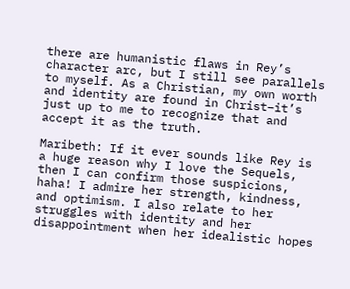there are humanistic flaws in Rey’s character arc, but I still see parallels to myself. As a Christian, my own worth and identity are found in Christ–it’s just up to me to recognize that and accept it as the truth.

Maribeth: If it ever sounds like Rey is a huge reason why I love the Sequels, then I can confirm those suspicions, haha! I admire her strength, kindness, and optimism. I also relate to her struggles with identity and her disappointment when her idealistic hopes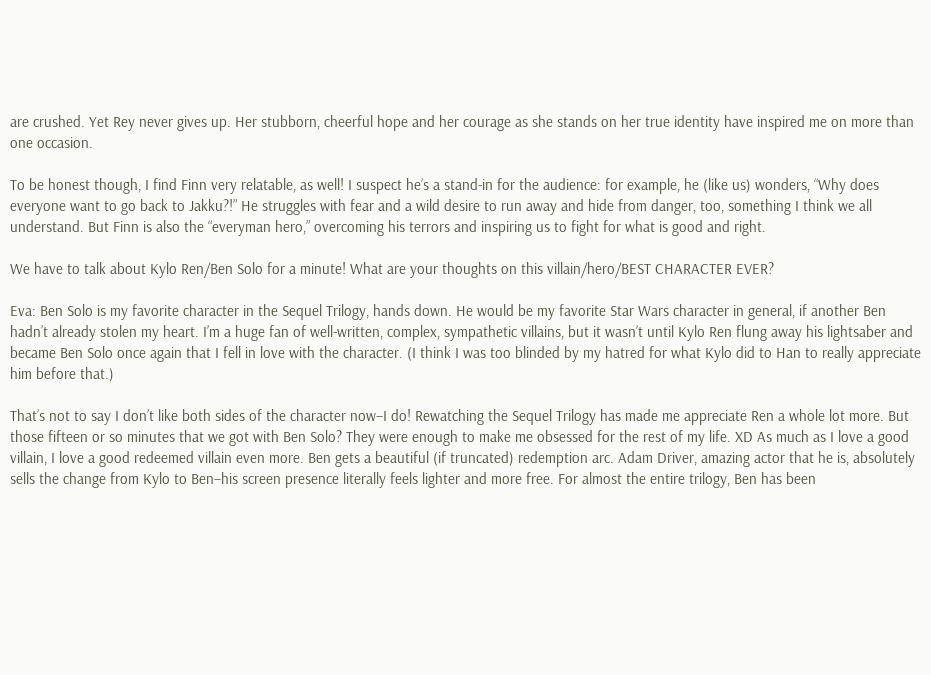are crushed. Yet Rey never gives up. Her stubborn, cheerful hope and her courage as she stands on her true identity have inspired me on more than one occasion.

To be honest though, I find Finn very relatable, as well! I suspect he’s a stand-in for the audience: for example, he (like us) wonders, “Why does everyone want to go back to Jakku?!” He struggles with fear and a wild desire to run away and hide from danger, too, something I think we all understand. But Finn is also the “everyman hero,” overcoming his terrors and inspiring us to fight for what is good and right.

We have to talk about Kylo Ren/Ben Solo for a minute! What are your thoughts on this villain/hero/BEST CHARACTER EVER?

Eva: Ben Solo is my favorite character in the Sequel Trilogy, hands down. He would be my favorite Star Wars character in general, if another Ben hadn’t already stolen my heart. I’m a huge fan of well-written, complex, sympathetic villains, but it wasn’t until Kylo Ren flung away his lightsaber and became Ben Solo once again that I fell in love with the character. (I think I was too blinded by my hatred for what Kylo did to Han to really appreciate him before that.)

That’s not to say I don’t like both sides of the character now–I do! Rewatching the Sequel Trilogy has made me appreciate Ren a whole lot more. But those fifteen or so minutes that we got with Ben Solo? They were enough to make me obsessed for the rest of my life. XD As much as I love a good villain, I love a good redeemed villain even more. Ben gets a beautiful (if truncated) redemption arc. Adam Driver, amazing actor that he is, absolutely sells the change from Kylo to Ben–his screen presence literally feels lighter and more free. For almost the entire trilogy, Ben has been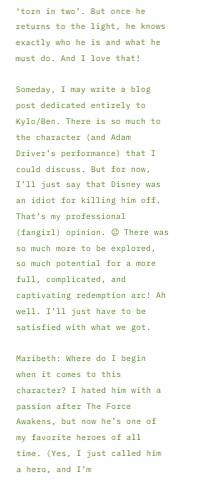‘torn in two’. But once he returns to the light, he knows exactly who he is and what he must do. And I love that!

Someday, I may write a blog post dedicated entirely to Kylo/Ben. There is so much to the character (and Adam Driver’s performance) that I could discuss. But for now, I’ll just say that Disney was an idiot for killing him off. That’s my professional (fangirl) opinion. 😉 There was so much more to be explored, so much potential for a more full, complicated, and captivating redemption arc! Ah well. I’ll just have to be satisfied with what we got.

Maribeth: Where do I begin when it comes to this character? I hated him with a passion after The Force Awakens, but now he’s one of my favorite heroes of all time. (Yes, I just called him a hero, and I’m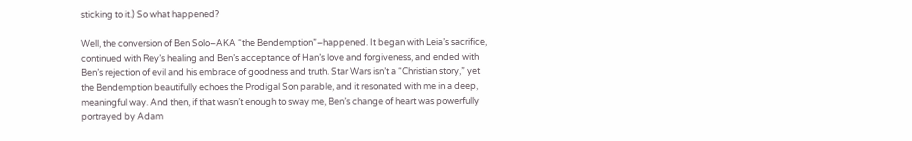sticking to it.) So what happened?

Well, the conversion of Ben Solo–AKA “the Bendemption”–happened. It began with Leia’s sacrifice, continued with Rey’s healing and Ben’s acceptance of Han’s love and forgiveness, and ended with Ben’s rejection of evil and his embrace of goodness and truth. Star Wars isn’t a “Christian story,” yet the Bendemption beautifully echoes the Prodigal Son parable, and it resonated with me in a deep, meaningful way. And then, if that wasn’t enough to sway me, Ben’s change of heart was powerfully portrayed by Adam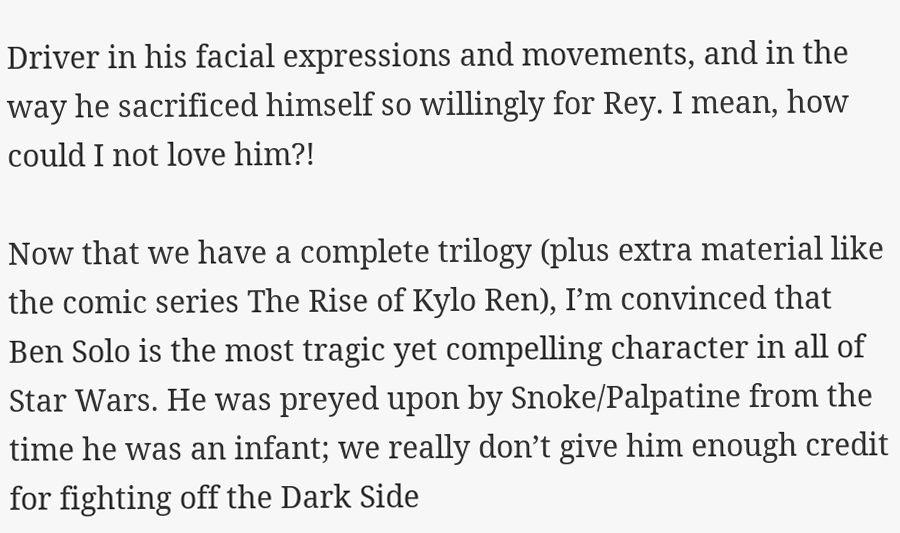Driver in his facial expressions and movements, and in the way he sacrificed himself so willingly for Rey. I mean, how could I not love him?!

Now that we have a complete trilogy (plus extra material like the comic series The Rise of Kylo Ren), I’m convinced that Ben Solo is the most tragic yet compelling character in all of Star Wars. He was preyed upon by Snoke/Palpatine from the time he was an infant; we really don’t give him enough credit for fighting off the Dark Side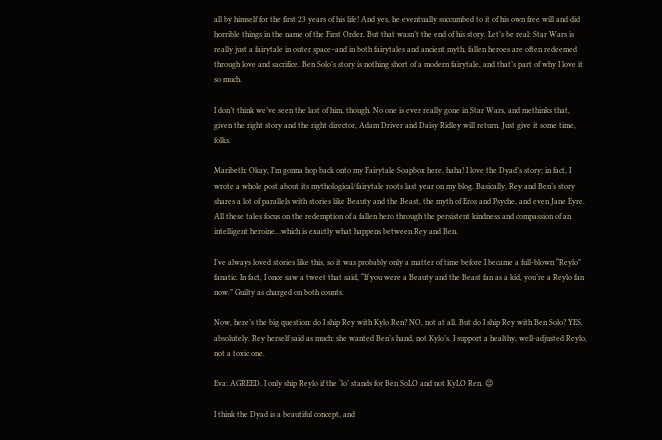all by himself for the first 23 years of his life! And yes, he eventually succumbed to it of his own free will and did horrible things in the name of the First Order. But that wasn’t the end of his story. Let’s be real: Star Wars is really just a fairytale in outer space–and in both fairytales and ancient myth, fallen heroes are often redeemed through love and sacrifice. Ben Solo’s story is nothing short of a modern fairytale, and that’s part of why I love it so much.

I don’t think we’ve seen the last of him, though. No one is ever really gone in Star Wars, and methinks that, given the right story and the right director, Adam Driver and Daisy Ridley will return. Just give it some time, folks.

Maribeth: Okay, I’m gonna hop back onto my Fairytale Soapbox here, haha! I love the Dyad’s story; in fact, I wrote a whole post about its mythological/fairytale roots last year on my blog. Basically, Rey and Ben’s story shares a lot of parallels with stories like Beauty and the Beast, the myth of Eros and Psyche, and even Jane Eyre. All these tales focus on the redemption of a fallen hero through the persistent kindness and compassion of an intelligent heroine…which is exactly what happens between Rey and Ben.

I’ve always loved stories like this, so it was probably only a matter of time before I became a full-blown “Reylo” fanatic. In fact, I once saw a tweet that said, “If you were a Beauty and the Beast fan as a kid, you’re a Reylo fan now.” Guilty as charged on both counts.

Now, here’s the big question: do I ship Rey with Kylo Ren? NO, not at all. But do I ship Rey with Ben Solo? YES, absolutely. Rey herself said as much: she wanted Ben’s hand, not Kylo’s. I support a healthy, well-adjusted Reylo, not a toxic one.

Eva: AGREED. I only ship Reylo if the ‘lo’ stands for Ben SoLO and not KyLO Ren. 😉

I think the Dyad is a beautiful concept, and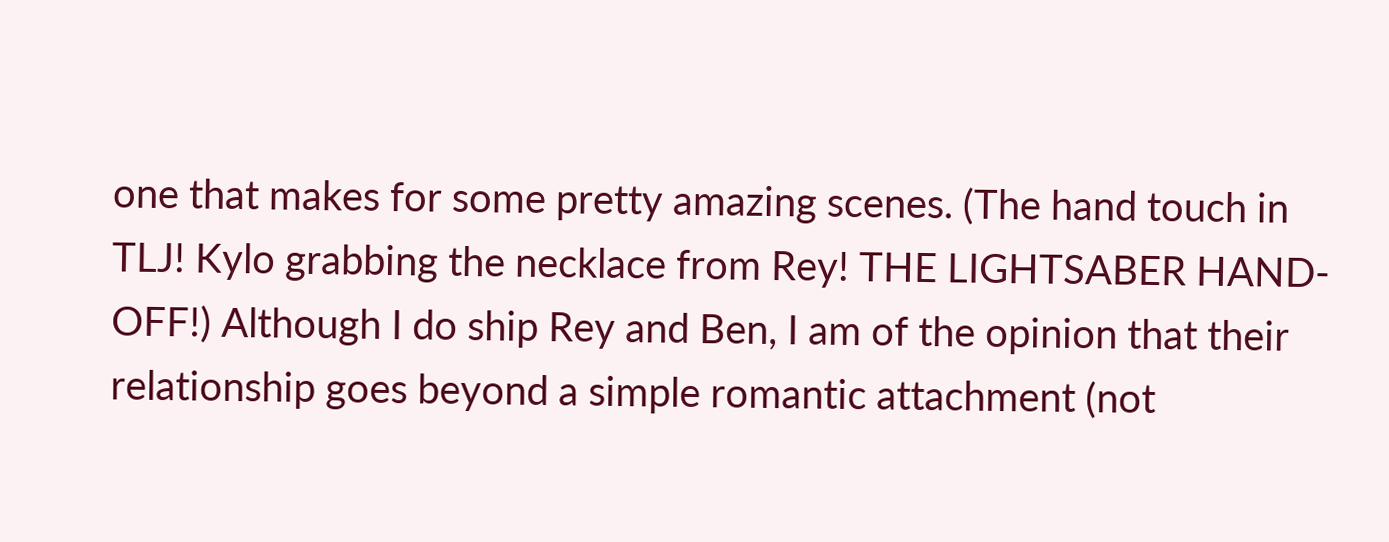one that makes for some pretty amazing scenes. (The hand touch in TLJ! Kylo grabbing the necklace from Rey! THE LIGHTSABER HAND-OFF!) Although I do ship Rey and Ben, I am of the opinion that their relationship goes beyond a simple romantic attachment (not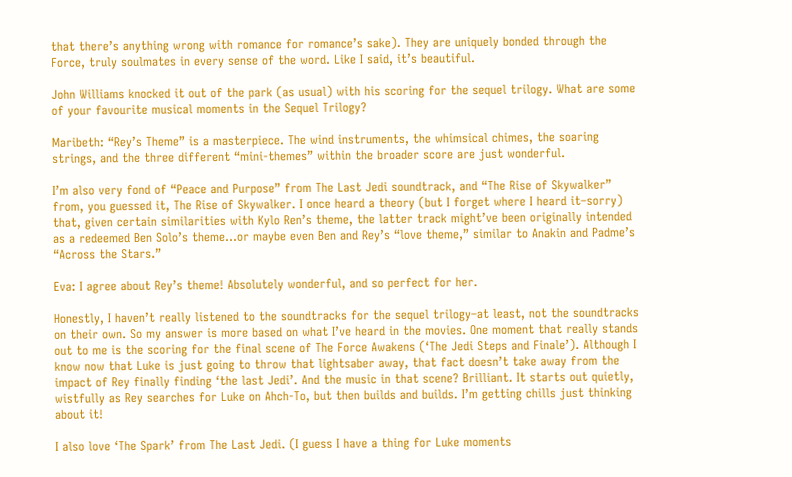that there’s anything wrong with romance for romance’s sake). They are uniquely bonded through the Force, truly soulmates in every sense of the word. Like I said, it’s beautiful.

John Williams knocked it out of the park (as usual) with his scoring for the sequel trilogy. What are some of your favourite musical moments in the Sequel Trilogy?

Maribeth: “Rey’s Theme” is a masterpiece. The wind instruments, the whimsical chimes, the soaring strings, and the three different “mini-themes” within the broader score are just wonderful.

I’m also very fond of “Peace and Purpose” from The Last Jedi soundtrack, and “The Rise of Skywalker” from, you guessed it, The Rise of Skywalker. I once heard a theory (but I forget where I heard it–sorry) that, given certain similarities with Kylo Ren’s theme, the latter track might’ve been originally intended as a redeemed Ben Solo’s theme…or maybe even Ben and Rey’s “love theme,” similar to Anakin and Padme’s “Across the Stars.”

Eva: I agree about Rey’s theme! Absolutely wonderful, and so perfect for her.

Honestly, I haven’t really listened to the soundtracks for the sequel trilogy–at least, not the soundtracks on their own. So my answer is more based on what I’ve heard in the movies. One moment that really stands out to me is the scoring for the final scene of The Force Awakens (‘The Jedi Steps and Finale’). Although I know now that Luke is just going to throw that lightsaber away, that fact doesn’t take away from the impact of Rey finally finding ‘the last Jedi’. And the music in that scene? Brilliant. It starts out quietly, wistfully as Rey searches for Luke on Ahch-To, but then builds and builds. I’m getting chills just thinking about it!

I also love ‘The Spark’ from The Last Jedi. (I guess I have a thing for Luke moments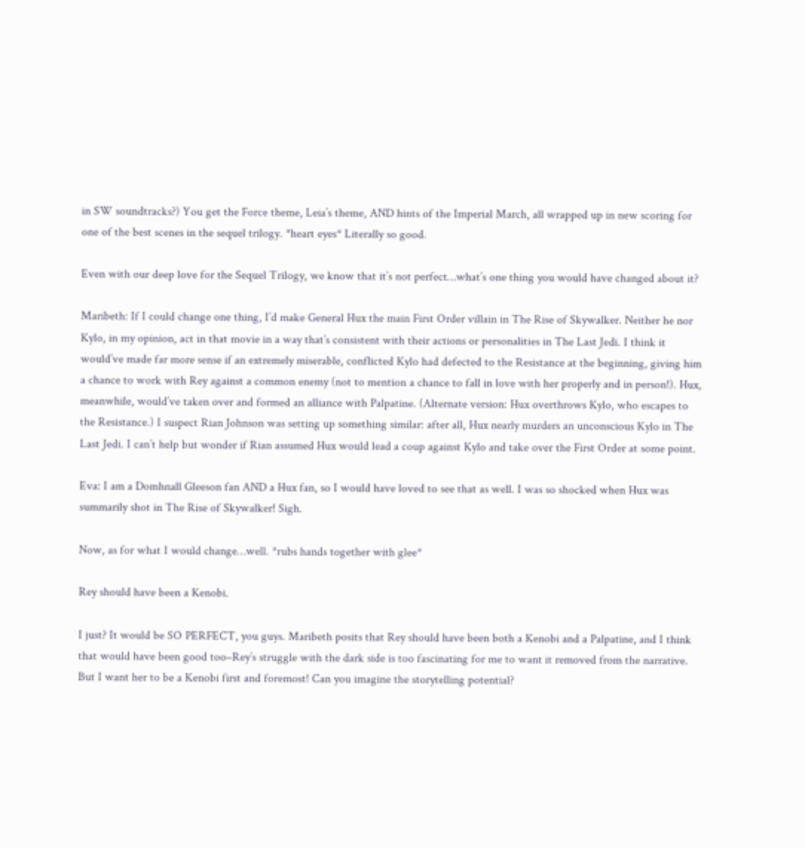in SW soundtracks?) You get the Force theme, Leia’s theme, AND hints of the Imperial March, all wrapped up in new scoring for one of the best scenes in the sequel trilogy. *heart eyes* Literally so good.

Even with our deep love for the Sequel Trilogy, we know that it’s not perfect…what’s one thing you would have changed about it?

Maribeth: If I could change one thing, I’d make General Hux the main First Order villain in The Rise of Skywalker. Neither he nor Kylo, in my opinion, act in that movie in a way that’s consistent with their actions or personalities in The Last Jedi. I think it would’ve made far more sense if an extremely miserable, conflicted Kylo had defected to the Resistance at the beginning, giving him a chance to work with Rey against a common enemy (not to mention a chance to fall in love with her properly and in person!). Hux, meanwhile, would’ve taken over and formed an alliance with Palpatine. (Alternate version: Hux overthrows Kylo, who escapes to the Resistance.) I suspect Rian Johnson was setting up something similar: after all, Hux nearly murders an unconscious Kylo in The Last Jedi. I can’t help but wonder if Rian assumed Hux would lead a coup against Kylo and take over the First Order at some point.

Eva: I am a Domhnall Gleeson fan AND a Hux fan, so I would have loved to see that as well. I was so shocked when Hux was summarily shot in The Rise of Skywalker! Sigh.

Now, as for what I would change…well. *rubs hands together with glee*

Rey should have been a Kenobi.

I just? It would be SO PERFECT, you guys. Maribeth posits that Rey should have been both a Kenobi and a Palpatine, and I think that would have been good too–Rey’s struggle with the dark side is too fascinating for me to want it removed from the narrative. But I want her to be a Kenobi first and foremost! Can you imagine the storytelling potential?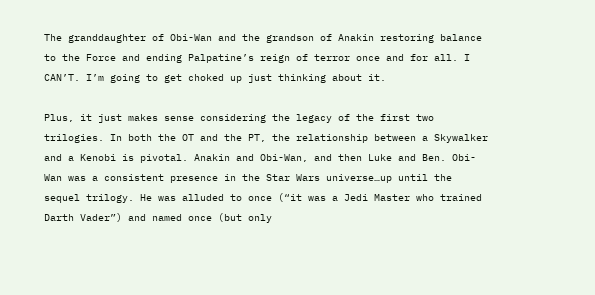The granddaughter of Obi-Wan and the grandson of Anakin restoring balance to the Force and ending Palpatine’s reign of terror once and for all. I CAN’T. I’m going to get choked up just thinking about it.

Plus, it just makes sense considering the legacy of the first two trilogies. In both the OT and the PT, the relationship between a Skywalker and a Kenobi is pivotal. Anakin and Obi-Wan, and then Luke and Ben. Obi-Wan was a consistent presence in the Star Wars universe…up until the sequel trilogy. He was alluded to once (“it was a Jedi Master who trained Darth Vader”) and named once (but only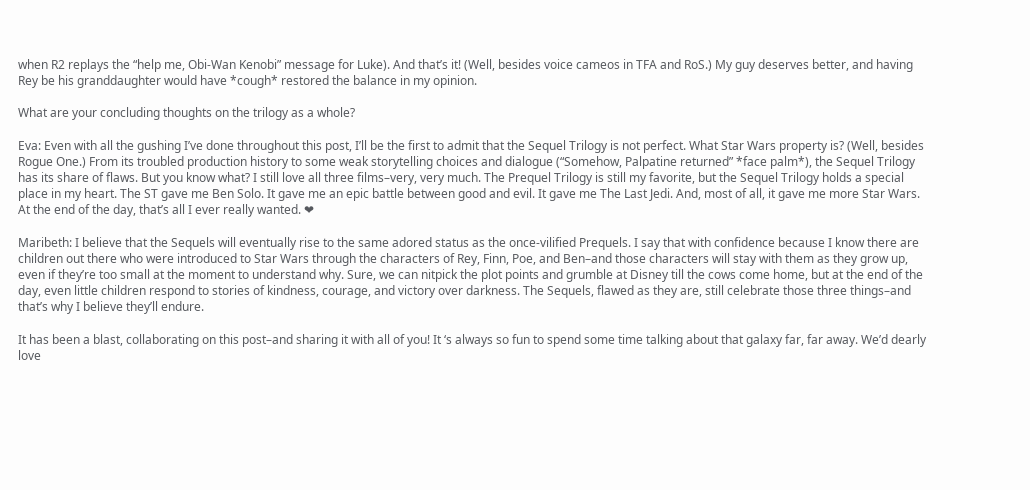when R2 replays the “help me, Obi-Wan Kenobi” message for Luke). And that’s it! (Well, besides voice cameos in TFA and RoS.) My guy deserves better, and having Rey be his granddaughter would have *cough* restored the balance in my opinion.

What are your concluding thoughts on the trilogy as a whole?

Eva: Even with all the gushing I’ve done throughout this post, I’ll be the first to admit that the Sequel Trilogy is not perfect. What Star Wars property is? (Well, besides Rogue One.) From its troubled production history to some weak storytelling choices and dialogue (“Somehow, Palpatine returned” *face palm*), the Sequel Trilogy has its share of flaws. But you know what? I still love all three films–very, very much. The Prequel Trilogy is still my favorite, but the Sequel Trilogy holds a special place in my heart. The ST gave me Ben Solo. It gave me an epic battle between good and evil. It gave me The Last Jedi. And, most of all, it gave me more Star Wars. At the end of the day, that’s all I ever really wanted. ❤

Maribeth: I believe that the Sequels will eventually rise to the same adored status as the once-vilified Prequels. I say that with confidence because I know there are children out there who were introduced to Star Wars through the characters of Rey, Finn, Poe, and Ben–and those characters will stay with them as they grow up, even if they’re too small at the moment to understand why. Sure, we can nitpick the plot points and grumble at Disney till the cows come home, but at the end of the day, even little children respond to stories of kindness, courage, and victory over darkness. The Sequels, flawed as they are, still celebrate those three things–and that’s why I believe they’ll endure.

It has been a blast, collaborating on this post–and sharing it with all of you! It ‘s always so fun to spend some time talking about that galaxy far, far away. We’d dearly love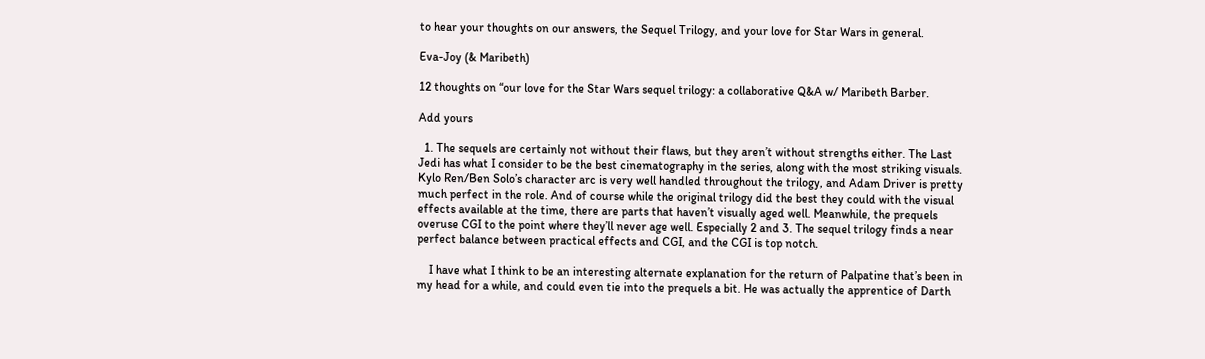to hear your thoughts on our answers, the Sequel Trilogy, and your love for Star Wars in general.

Eva-Joy (& Maribeth)

12 thoughts on “our love for the Star Wars sequel trilogy: a collaborative Q&A w/ Maribeth Barber.

Add yours

  1. The sequels are certainly not without their flaws, but they aren’t without strengths either. The Last Jedi has what I consider to be the best cinematography in the series, along with the most striking visuals. Kylo Ren/Ben Solo’s character arc is very well handled throughout the trilogy, and Adam Driver is pretty much perfect in the role. And of course while the original trilogy did the best they could with the visual effects available at the time, there are parts that haven’t visually aged well. Meanwhile, the prequels overuse CGI to the point where they’ll never age well. Especially 2 and 3. The sequel trilogy finds a near perfect balance between practical effects and CGI, and the CGI is top notch.

    I have what I think to be an interesting alternate explanation for the return of Palpatine that’s been in my head for a while, and could even tie into the prequels a bit. He was actually the apprentice of Darth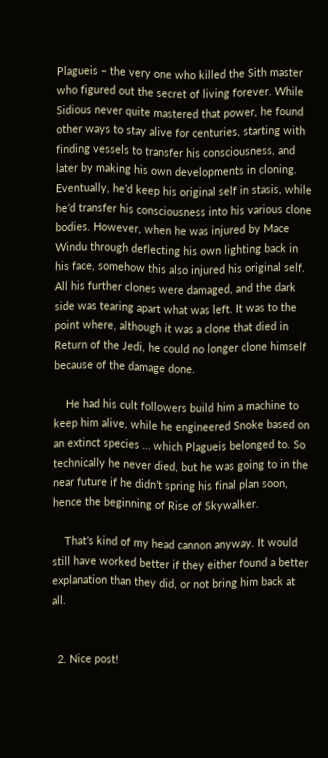Plagueis – the very one who killed the Sith master who figured out the secret of living forever. While Sidious never quite mastered that power, he found other ways to stay alive for centuries, starting with finding vessels to transfer his consciousness, and later by making his own developments in cloning. Eventually, he’d keep his original self in stasis, while he’d transfer his consciousness into his various clone bodies. However, when he was injured by Mace Windu through deflecting his own lighting back in his face, somehow this also injured his original self. All his further clones were damaged, and the dark side was tearing apart what was left. It was to the point where, although it was a clone that died in Return of the Jedi, he could no longer clone himself because of the damage done.

    He had his cult followers build him a machine to keep him alive, while he engineered Snoke based on an extinct species … which Plagueis belonged to. So technically he never died, but he was going to in the near future if he didn’t spring his final plan soon, hence the beginning of Rise of Skywalker.

    That’s kind of my head cannon anyway. It would still have worked better if they either found a better explanation than they did, or not bring him back at all.


  2. Nice post!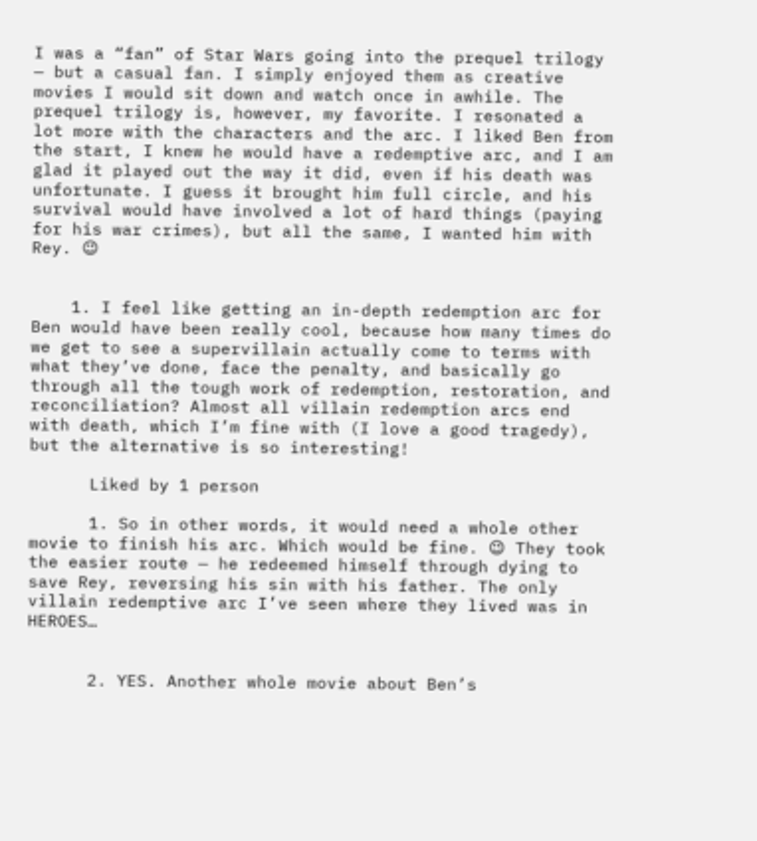I was a “fan” of Star Wars going into the prequel trilogy — but a casual fan. I simply enjoyed them as creative movies I would sit down and watch once in awhile. The prequel trilogy is, however, my favorite. I resonated a lot more with the characters and the arc. I liked Ben from the start, I knew he would have a redemptive arc, and I am glad it played out the way it did, even if his death was unfortunate. I guess it brought him full circle, and his survival would have involved a lot of hard things (paying for his war crimes), but all the same, I wanted him with Rey. 😉


    1. I feel like getting an in-depth redemption arc for Ben would have been really cool, because how many times do we get to see a supervillain actually come to terms with what they’ve done, face the penalty, and basically go through all the tough work of redemption, restoration, and reconciliation? Almost all villain redemption arcs end with death, which I’m fine with (I love a good tragedy), but the alternative is so interesting!

      Liked by 1 person

      1. So in other words, it would need a whole other movie to finish his arc. Which would be fine. 😉 They took the easier route — he redeemed himself through dying to save Rey, reversing his sin with his father. The only villain redemptive arc I’ve seen where they lived was in HEROES…


      2. YES. Another whole movie about Ben’s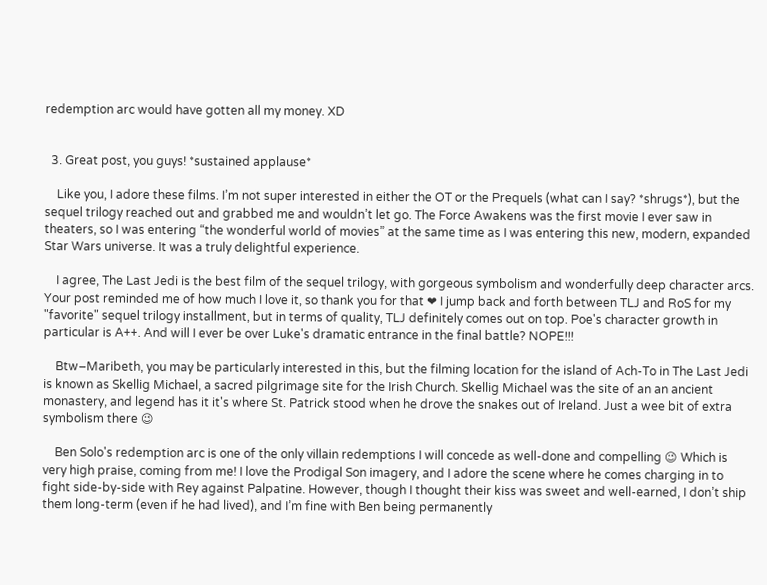redemption arc would have gotten all my money. XD


  3. Great post, you guys! *sustained applause*

    Like you, I adore these films. I’m not super interested in either the OT or the Prequels (what can I say? *shrugs*), but the sequel trilogy reached out and grabbed me and wouldn’t let go. The Force Awakens was the first movie I ever saw in theaters, so I was entering “the wonderful world of movies” at the same time as I was entering this new, modern, expanded Star Wars universe. It was a truly delightful experience.

    I agree, The Last Jedi is the best film of the sequel trilogy, with gorgeous symbolism and wonderfully deep character arcs. Your post reminded me of how much I love it, so thank you for that ❤ I jump back and forth between TLJ and RoS for my "favorite" sequel trilogy installment, but in terms of quality, TLJ definitely comes out on top. Poe's character growth in particular is A++. And will I ever be over Luke's dramatic entrance in the final battle? NOPE!!!

    Btw–Maribeth, you may be particularly interested in this, but the filming location for the island of Ach-To in The Last Jedi is known as Skellig Michael, a sacred pilgrimage site for the Irish Church. Skellig Michael was the site of an an ancient monastery, and legend has it it's where St. Patrick stood when he drove the snakes out of Ireland. Just a wee bit of extra symbolism there 😉

    Ben Solo's redemption arc is one of the only villain redemptions I will concede as well-done and compelling 😉 Which is very high praise, coming from me! I love the Prodigal Son imagery, and I adore the scene where he comes charging in to fight side-by-side with Rey against Palpatine. However, though I thought their kiss was sweet and well-earned, I don’t ship them long-term (even if he had lived), and I’m fine with Ben being permanently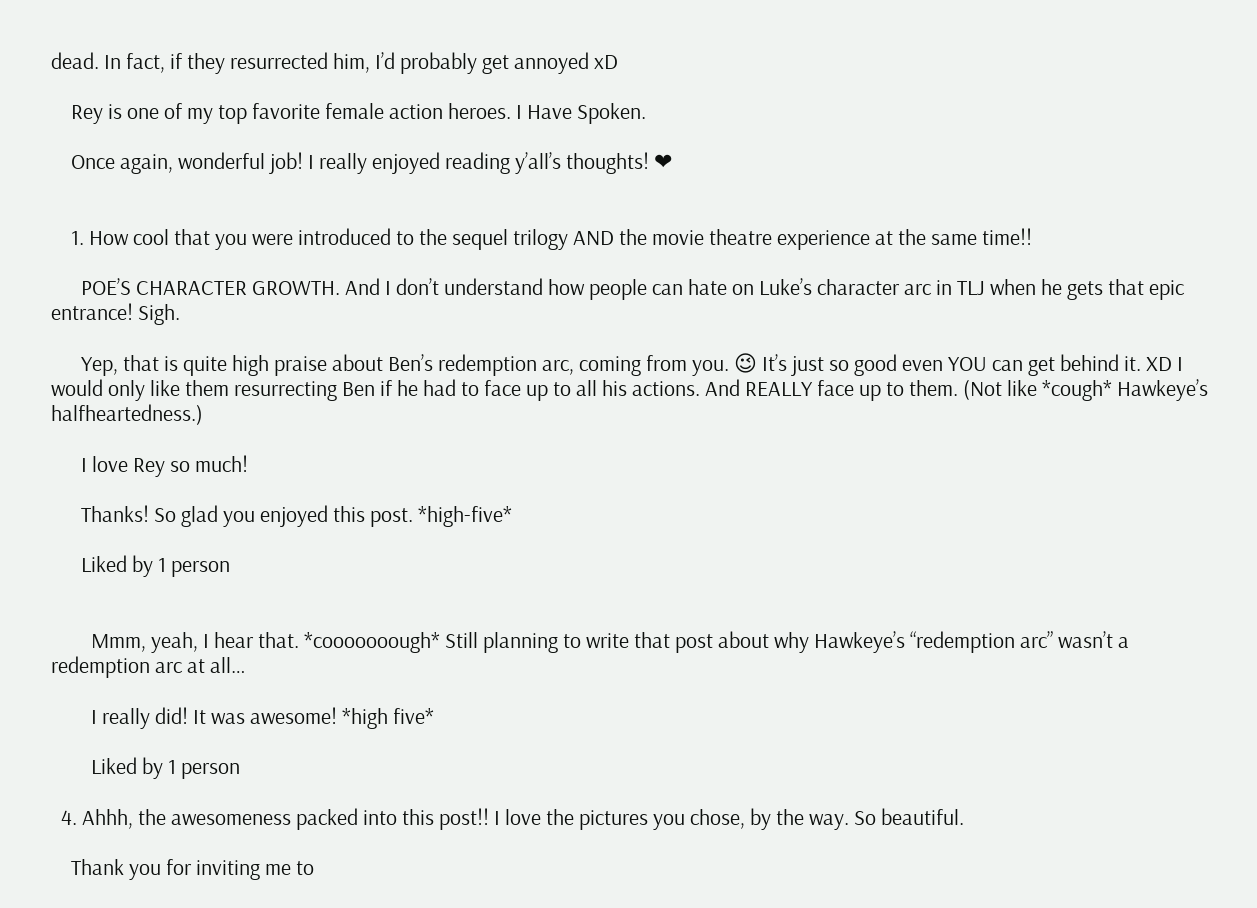dead. In fact, if they resurrected him, I’d probably get annoyed xD

    Rey is one of my top favorite female action heroes. I Have Spoken.

    Once again, wonderful job! I really enjoyed reading y’all’s thoughts! ❤


    1. How cool that you were introduced to the sequel trilogy AND the movie theatre experience at the same time!!

      POE’S CHARACTER GROWTH. And I don’t understand how people can hate on Luke’s character arc in TLJ when he gets that epic entrance! Sigh.

      Yep, that is quite high praise about Ben’s redemption arc, coming from you. 😉 It’s just so good even YOU can get behind it. XD I would only like them resurrecting Ben if he had to face up to all his actions. And REALLY face up to them. (Not like *cough* Hawkeye’s halfheartedness.)

      I love Rey so much!

      Thanks! So glad you enjoyed this post. *high-five*

      Liked by 1 person


        Mmm, yeah, I hear that. *cooooooough* Still planning to write that post about why Hawkeye’s “redemption arc” wasn’t a redemption arc at all…

        I really did! It was awesome! *high five*

        Liked by 1 person

  4. Ahhh, the awesomeness packed into this post!! I love the pictures you chose, by the way. So beautiful.

    Thank you for inviting me to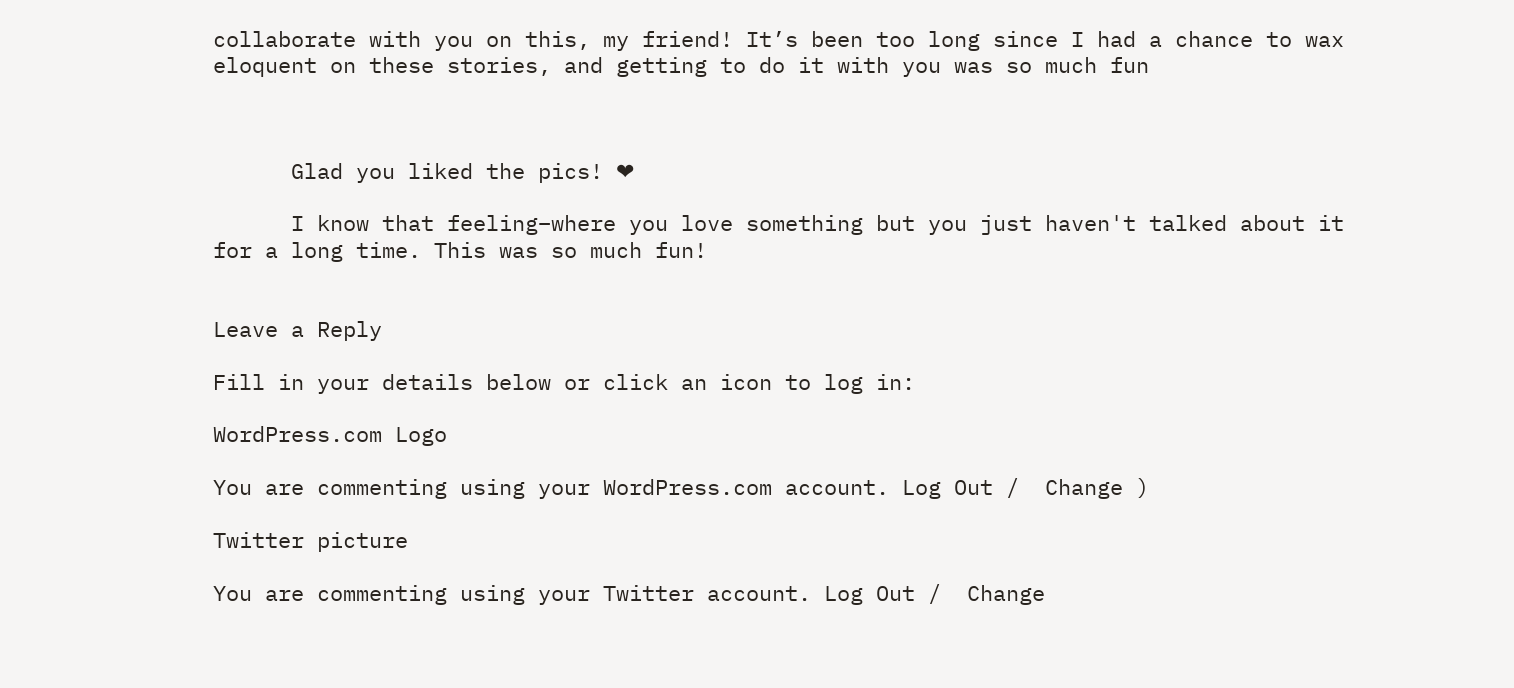collaborate with you on this, my friend! It’s been too long since I had a chance to wax eloquent on these stories, and getting to do it with you was so much fun



      Glad you liked the pics! ❤

      I know that feeling–where you love something but you just haven't talked about it for a long time. This was so much fun!


Leave a Reply

Fill in your details below or click an icon to log in:

WordPress.com Logo

You are commenting using your WordPress.com account. Log Out /  Change )

Twitter picture

You are commenting using your Twitter account. Log Out /  Change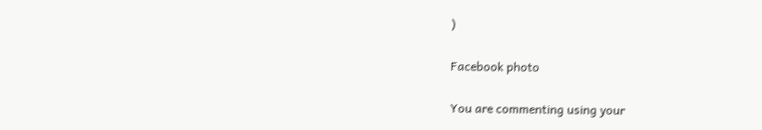)

Facebook photo

You are commenting using your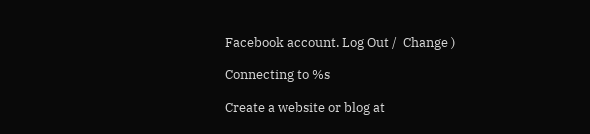Facebook account. Log Out /  Change )

Connecting to %s

Create a website or blog at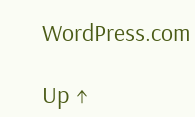WordPress.com

Up ↑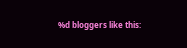%d bloggers like this: